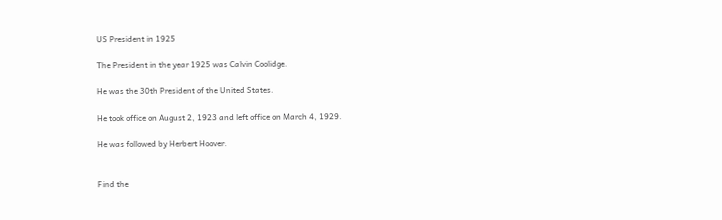US President in 1925

The President in the year 1925 was Calvin Coolidge.

He was the 30th President of the United States.

He took office on August 2, 1923 and left office on March 4, 1929.

He was followed by Herbert Hoover.


Find the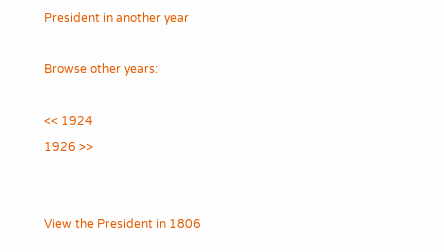President in another year

Browse other years:

<< 1924
1926 >>


View the President in 1806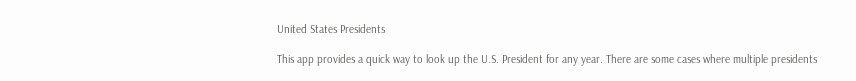United States Presidents

This app provides a quick way to look up the U.S. President for any year. There are some cases where multiple presidents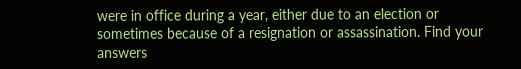were in office during a year, either due to an election or sometimes because of a resignation or assassination. Find your answers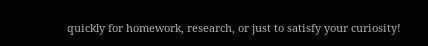quickly for homework, research, or just to satisfy your curiosity!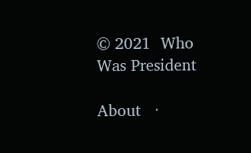© 2021  Who Was President

About   ·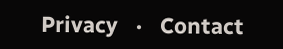Privacy   ·   Contact